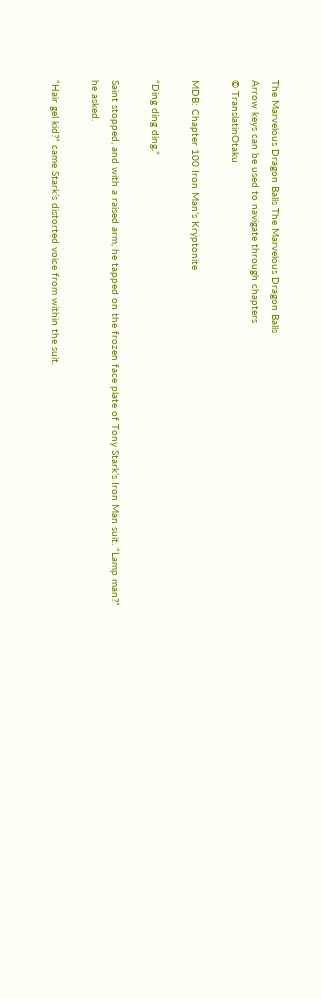The Marvelous Dragon Balls The Marvelous Dragon Balls
Arrow keys can be used to navigate through chapters
© TranslatinOtaku

MDB: Chapter 100 Iron Man’s Kryptonite

“Ding ding ding.”

Saint stopped, and with a raised arm, he tapped on the frozen face plate of Tony Stark’s Iron Man suit. “Lamp man?” he asked.

“Hair gel kid?” came Stark’s distorted voice from within the suit.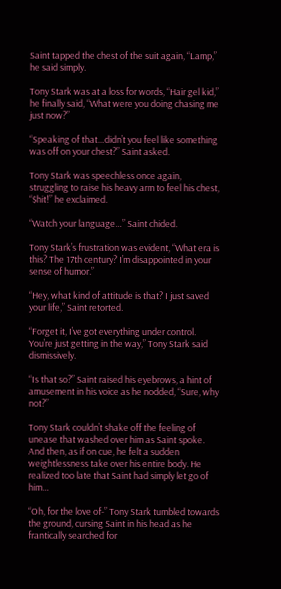Saint tapped the chest of the suit again, “Lamp,” he said simply.

Tony Stark was at a loss for words, “Hair gel kid,” he finally said, “What were you doing chasing me just now?”

“Speaking of that…didn’t you feel like something was off on your chest?” Saint asked.

Tony Stark was speechless once again, struggling to raise his heavy arm to feel his chest, “$hit!” he exclaimed.

“Watch your language…” Saint chided.

Tony Stark’s frustration was evident, “What era is this? The 17th century? I’m disappointed in your sense of humor.”

“Hey, what kind of attitude is that? I just saved your life,” Saint retorted.

“Forget it, I’ve got everything under control. You’re just getting in the way,” Tony Stark said dismissively.

“Is that so?” Saint raised his eyebrows, a hint of amusement in his voice as he nodded, “Sure, why not?”

Tony Stark couldn’t shake off the feeling of unease that washed over him as Saint spoke. And then, as if on cue, he felt a sudden weightlessness take over his entire body. He realized too late that Saint had simply let go of him…

“Oh, for the love of-” Tony Stark tumbled towards the ground, cursing Saint in his head as he frantically searched for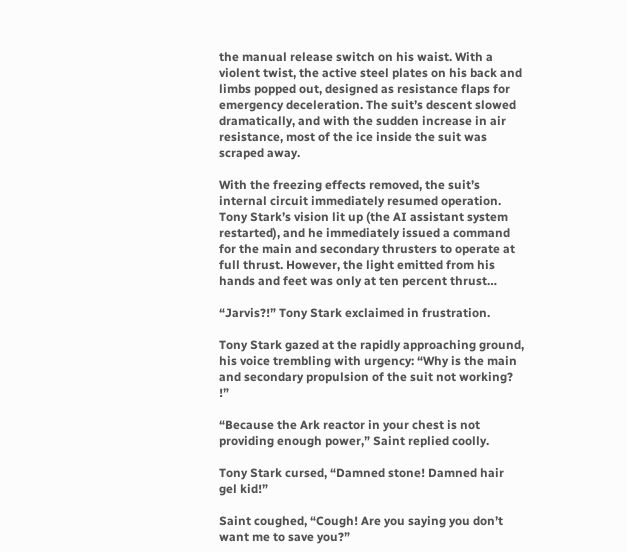the manual release switch on his waist. With a violent twist, the active steel plates on his back and limbs popped out, designed as resistance flaps for emergency deceleration. The suit’s descent slowed dramatically, and with the sudden increase in air resistance, most of the ice inside the suit was scraped away.

With the freezing effects removed, the suit’s internal circuit immediately resumed operation. Tony Stark’s vision lit up (the AI assistant system restarted), and he immediately issued a command for the main and secondary thrusters to operate at full thrust. However, the light emitted from his hands and feet was only at ten percent thrust…

“Jarvis?!” Tony Stark exclaimed in frustration.

Tony Stark gazed at the rapidly approaching ground, his voice trembling with urgency: “Why is the main and secondary propulsion of the suit not working? !”

“Because the Ark reactor in your chest is not providing enough power,” Saint replied coolly.

Tony Stark cursed, “Damned stone! Damned hair gel kid!”

Saint coughed, “Cough! Are you saying you don’t want me to save you?”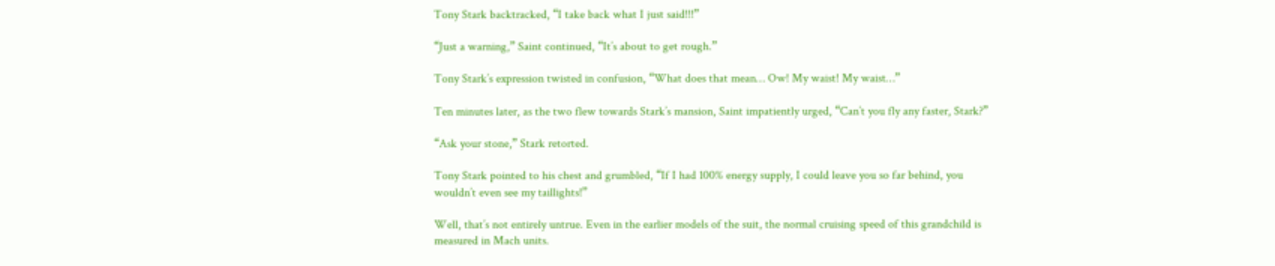Tony Stark backtracked, “I take back what I just said!!!”

“Just a warning,” Saint continued, “It’s about to get rough.”

Tony Stark’s expression twisted in confusion, “What does that mean… Ow! My waist! My waist…”

Ten minutes later, as the two flew towards Stark’s mansion, Saint impatiently urged, “Can’t you fly any faster, Stark?”

“Ask your stone,” Stark retorted.

Tony Stark pointed to his chest and grumbled, “If I had 100% energy supply, I could leave you so far behind, you wouldn’t even see my taillights!”

Well, that’s not entirely untrue. Even in the earlier models of the suit, the normal cruising speed of this grandchild is measured in Mach units.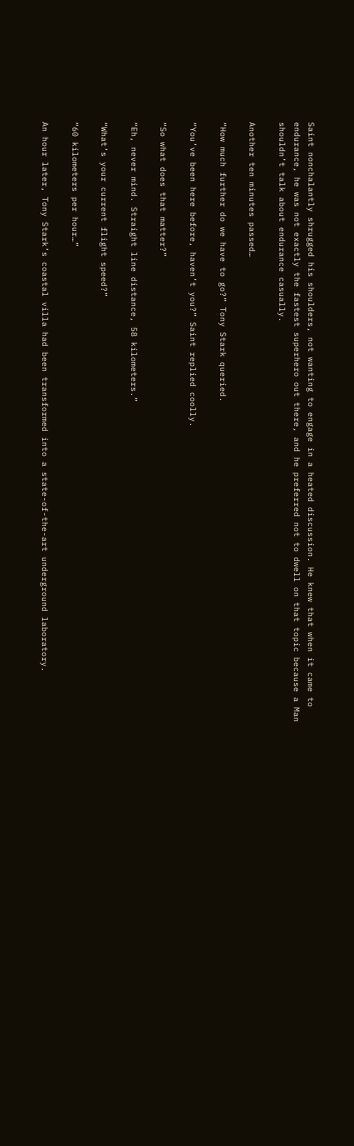Saint nonchalantly shrugged his shoulders, not wanting to engage in a heated discussion. He knew that when it came to endurance, he was not exactly the fastest superhero out there, and he preferred not to dwell on that topic because a Man shouldn’t talk about endurance casually.

Another ten minutes passed…

“How much further do we have to go?” Tony Stark queried.

“You’ve been here before, haven’t you?” Saint replied coolly.

“So what does that matter?”

“Eh, never mind. Straight line distance, 58 kilometers.”

“What’s your current flight speed?”

“60 kilometers per hour…”

An hour later, Tony Stark’s coastal villa had been transformed into a state-of-the-art underground laboratory.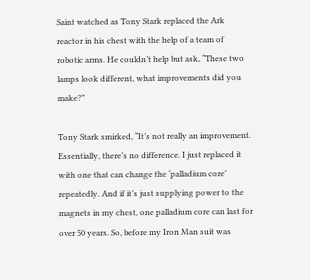Saint watched as Tony Stark replaced the Ark reactor in his chest with the help of a team of robotic arms. He couldn’t help but ask, “These two lamps look different, what improvements did you make?”

Tony Stark smirked, “It’s not really an improvement. Essentially, there’s no difference. I just replaced it with one that can change the ‘palladium core’ repeatedly. And if it’s just supplying power to the magnets in my chest, one palladium core can last for over 50 years. So, before my Iron Man suit was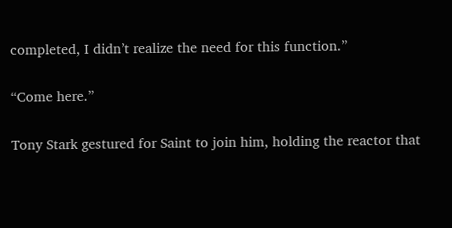completed, I didn’t realize the need for this function.”

“Come here.”

Tony Stark gestured for Saint to join him, holding the reactor that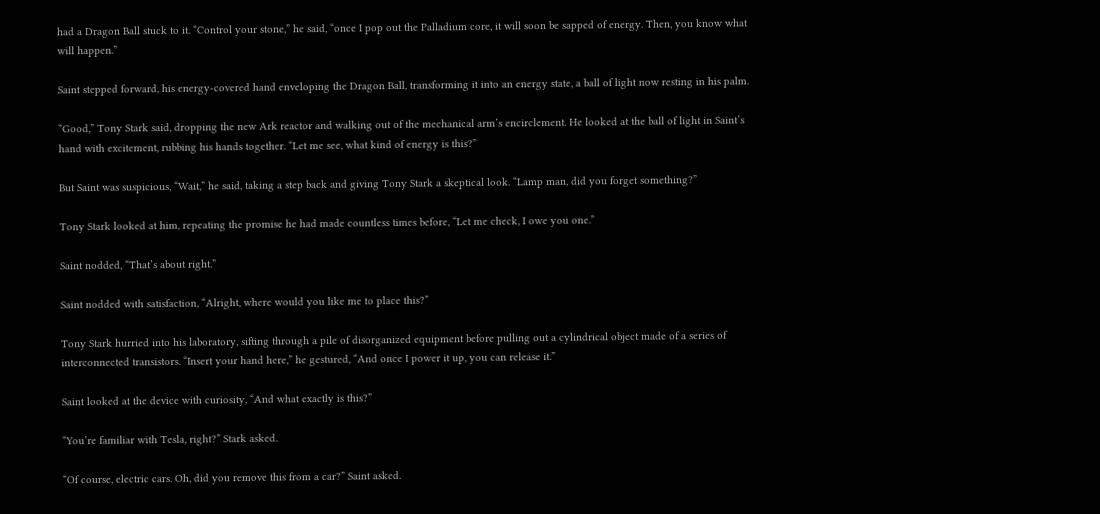had a Dragon Ball stuck to it. “Control your stone,” he said, “once I pop out the Palladium core, it will soon be sapped of energy. Then, you know what will happen.”

Saint stepped forward, his energy-covered hand enveloping the Dragon Ball, transforming it into an energy state, a ball of light now resting in his palm.

“Good,” Tony Stark said, dropping the new Ark reactor and walking out of the mechanical arm’s encirclement. He looked at the ball of light in Saint’s hand with excitement, rubbing his hands together. “Let me see, what kind of energy is this?”

But Saint was suspicious, “Wait,” he said, taking a step back and giving Tony Stark a skeptical look. “Lamp man, did you forget something?”

Tony Stark looked at him, repeating the promise he had made countless times before, “Let me check, I owe you one.”

Saint nodded, “That’s about right.”

Saint nodded with satisfaction, “Alright, where would you like me to place this?”

Tony Stark hurried into his laboratory, sifting through a pile of disorganized equipment before pulling out a cylindrical object made of a series of interconnected transistors. “Insert your hand here,” he gestured, “And once I power it up, you can release it.”

Saint looked at the device with curiosity, “And what exactly is this?”

“You’re familiar with Tesla, right?” Stark asked.

“Of course, electric cars. Oh, did you remove this from a car?” Saint asked.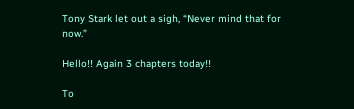Tony Stark let out a sigh, “Never mind that for now.”

Hello!! Again 3 chapters today!!

To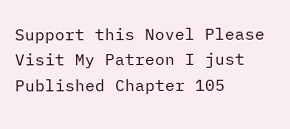Support this Novel Please Visit My Patreon I just Published Chapter 105